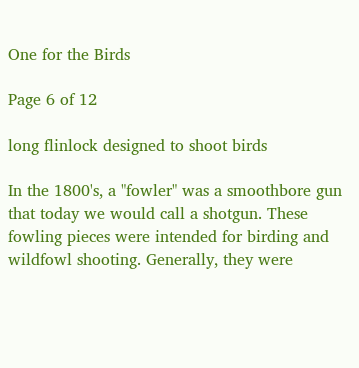One for the Birds

Page 6 of 12

long flinlock designed to shoot birds

In the 1800's, a "fowler" was a smoothbore gun that today we would call a shotgun. These fowling pieces were intended for birding and wildfowl shooting. Generally, they were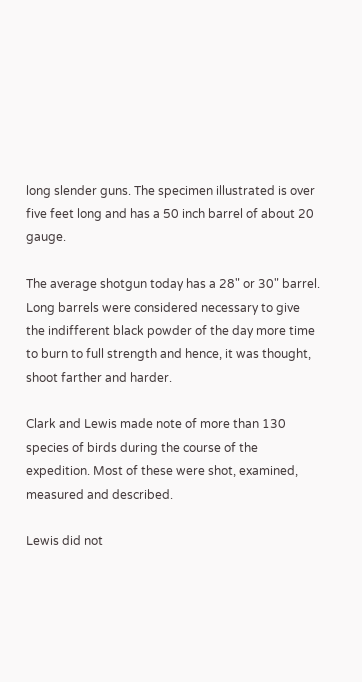long slender guns. The specimen illustrated is over five feet long and has a 50 inch barrel of about 20 gauge.

The average shotgun today has a 28" or 30" barrel. Long barrels were considered necessary to give the indifferent black powder of the day more time to burn to full strength and hence, it was thought, shoot farther and harder.

Clark and Lewis made note of more than 130 species of birds during the course of the expedition. Most of these were shot, examined, measured and described.

Lewis did not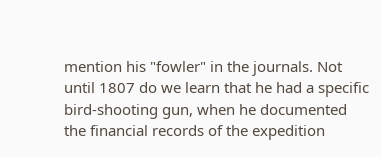mention his "fowler" in the journals. Not until 1807 do we learn that he had a specific bird-shooting gun, when he documented the financial records of the expedition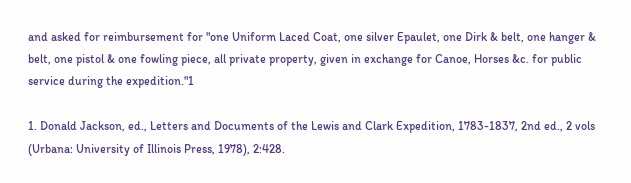and asked for reimbursement for "one Uniform Laced Coat, one silver Epaulet, one Dirk & belt, one hanger & belt, one pistol & one fowling piece, all private property, given in exchange for Canoe, Horses &c. for public service during the expedition."1

1. Donald Jackson, ed., Letters and Documents of the Lewis and Clark Expedition, 1783-1837, 2nd ed., 2 vols (Urbana: University of Illinois Press, 1978), 2:428.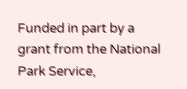Funded in part by a grant from the National Park Service,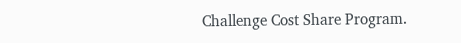Challenge Cost Share Program.